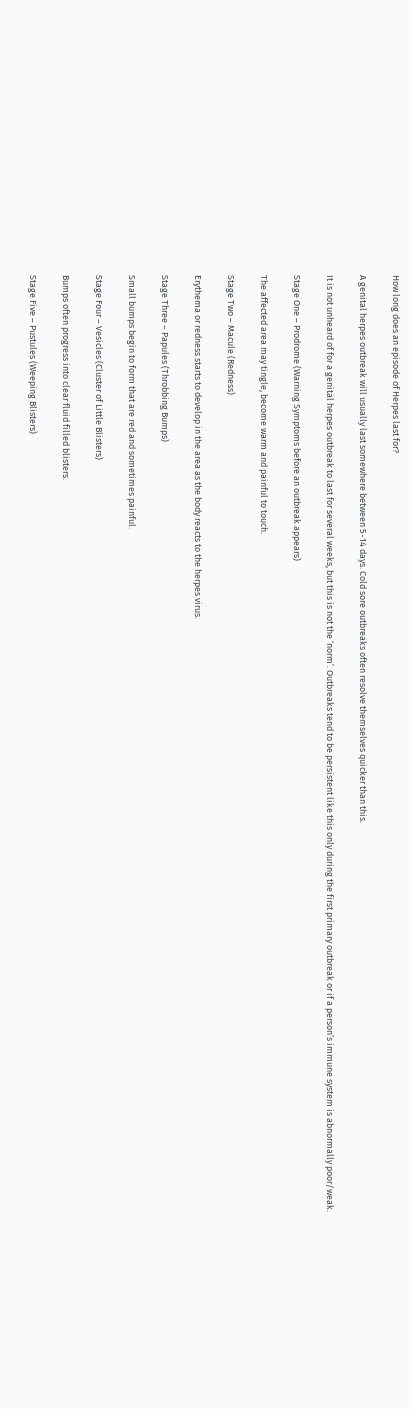How long does an episode of Herpes last for?

A genital herpes outbreak will usually last somewhere between 5-14 days. Cold sore outbreaks often resolve themselves quicker than this.

It is not unheard of for a genital herpes outbreak to last for several weeks, but this is not the ‘norm’. Outbreaks tend to be persistent like this only during the first primary outbreak or if a person’s immune system is abnormally poor/weak.

Stage One – Prodrome (Warning Symptoms before an outbreak appears)

The affected area may tingle, become warm and painful to touch.

Stage Two – Macule (Redness)

Erythema or redness starts to develop in the area as the body reacts to the herpes virus.

Stage Three – Papules (Throbbing Bumps)

Small bumps begin to form that are red and sometimes painful.

Stage Four – Vesicles (Cluster of Little Blisters)

Bumps often progress into clear fluid filled blisters.

Stage Five – Pustules (Weeping Blisters)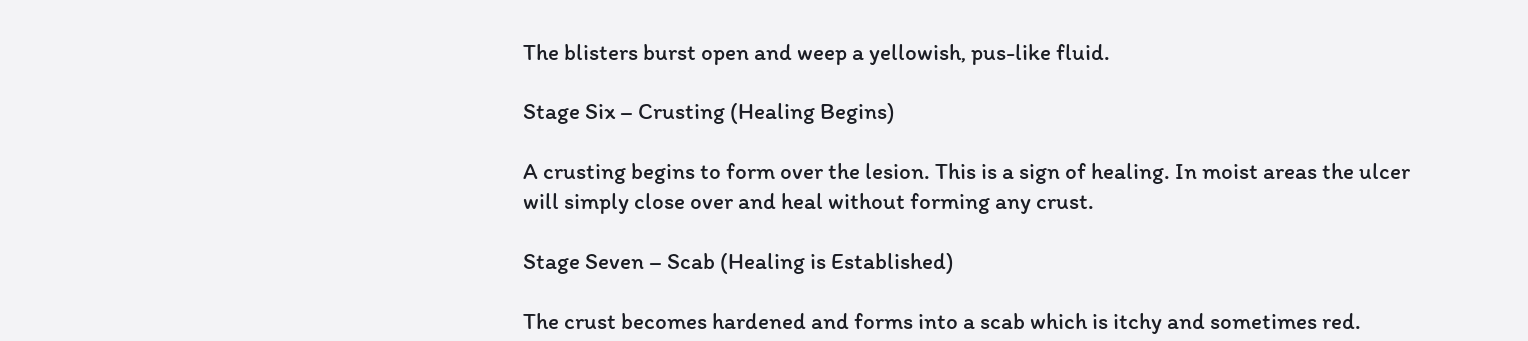The blisters burst open and weep a yellowish, pus-like fluid.

Stage Six – Crusting (Healing Begins)

A crusting begins to form over the lesion. This is a sign of healing. In moist areas the ulcer will simply close over and heal without forming any crust.

Stage Seven – Scab (Healing is Established)

The crust becomes hardened and forms into a scab which is itchy and sometimes red.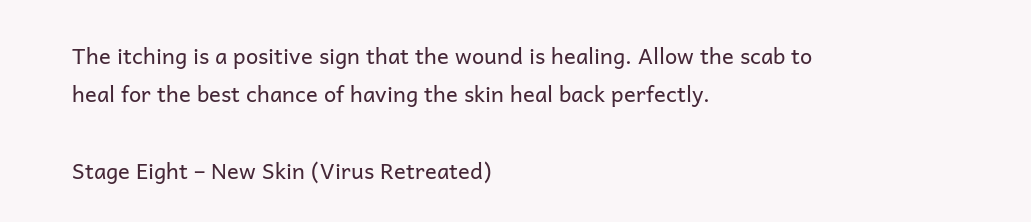The itching is a positive sign that the wound is healing. Allow the scab to heal for the best chance of having the skin heal back perfectly.

Stage Eight – New Skin (Virus Retreated)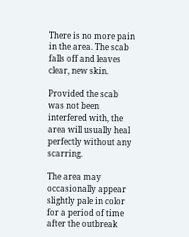There is no more pain in the area. The scab falls off and leaves clear, new skin.

Provided the scab was not been interfered with, the area will usually heal perfectly without any scarring.

The area may occasionally appear slightly pale in color for a period of time after the outbreak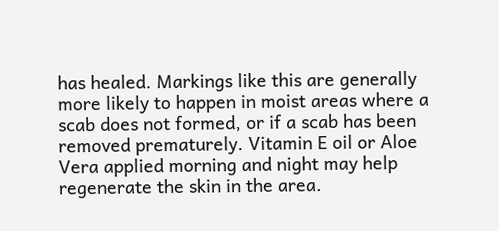has healed. Markings like this are generally more likely to happen in moist areas where a scab does not formed, or if a scab has been removed prematurely. Vitamin E oil or Aloe Vera applied morning and night may help regenerate the skin in the area.